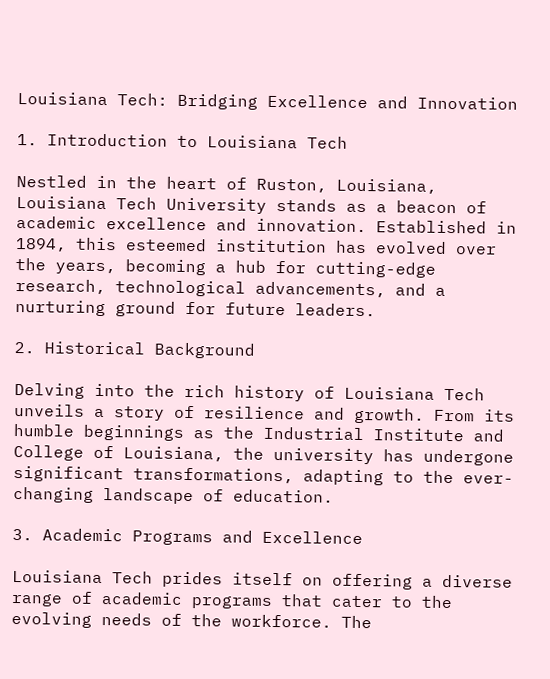Louisiana Tech: Bridging Excellence and Innovation

1. Introduction to Louisiana Tech

Nestled in the heart of Ruston, Louisiana, Louisiana Tech University stands as a beacon of academic excellence and innovation. Established in 1894, this esteemed institution has evolved over the years, becoming a hub for cutting-edge research, technological advancements, and a nurturing ground for future leaders.

2. Historical Background

Delving into the rich history of Louisiana Tech unveils a story of resilience and growth. From its humble beginnings as the Industrial Institute and College of Louisiana, the university has undergone significant transformations, adapting to the ever-changing landscape of education.

3. Academic Programs and Excellence

Louisiana Tech prides itself on offering a diverse range of academic programs that cater to the evolving needs of the workforce. The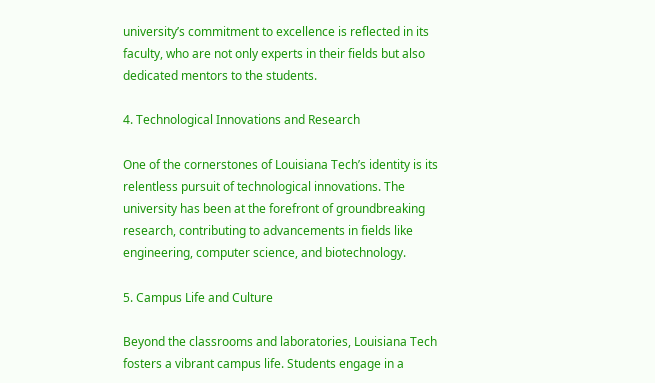university’s commitment to excellence is reflected in its faculty, who are not only experts in their fields but also dedicated mentors to the students.

4. Technological Innovations and Research

One of the cornerstones of Louisiana Tech’s identity is its relentless pursuit of technological innovations. The university has been at the forefront of groundbreaking research, contributing to advancements in fields like engineering, computer science, and biotechnology.

5. Campus Life and Culture

Beyond the classrooms and laboratories, Louisiana Tech fosters a vibrant campus life. Students engage in a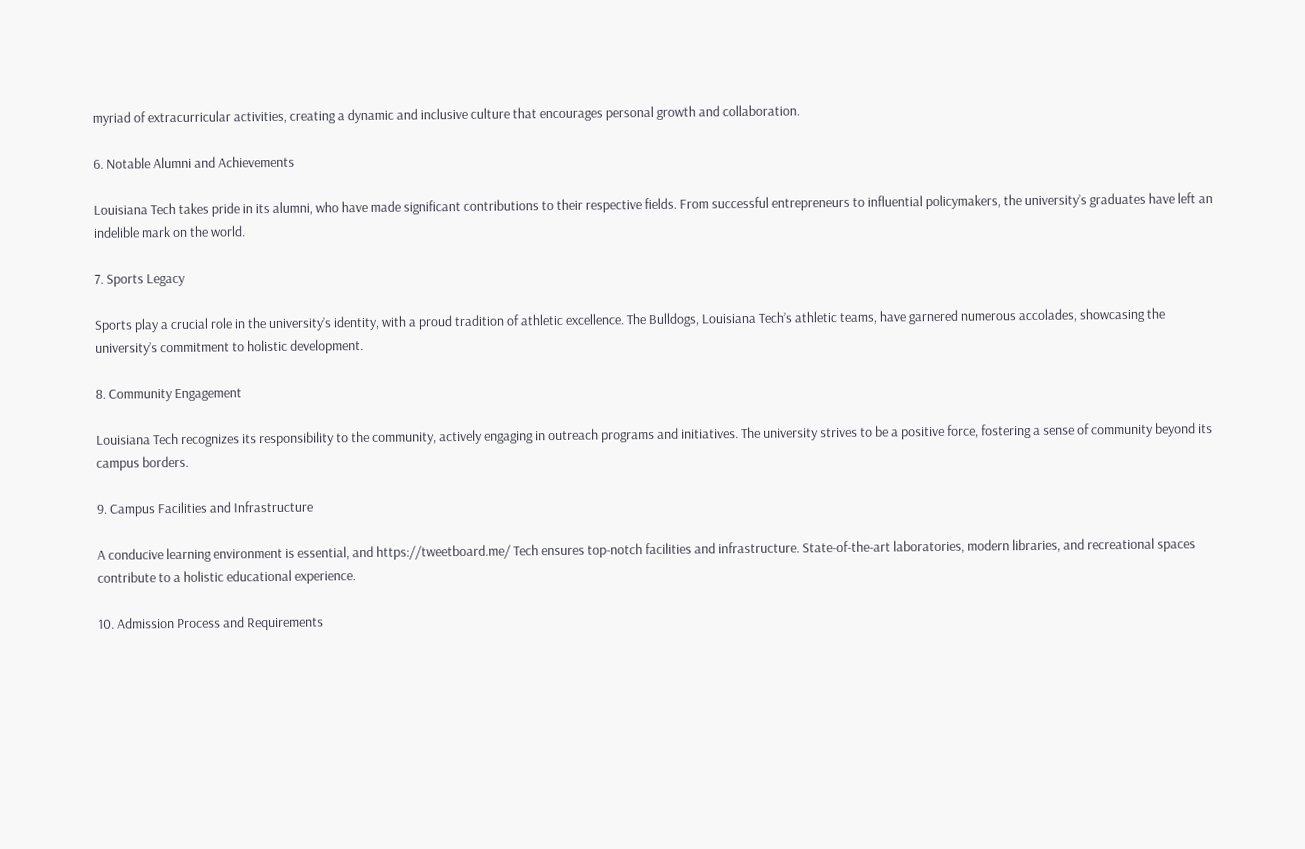myriad of extracurricular activities, creating a dynamic and inclusive culture that encourages personal growth and collaboration.

6. Notable Alumni and Achievements

Louisiana Tech takes pride in its alumni, who have made significant contributions to their respective fields. From successful entrepreneurs to influential policymakers, the university’s graduates have left an indelible mark on the world.

7. Sports Legacy

Sports play a crucial role in the university’s identity, with a proud tradition of athletic excellence. The Bulldogs, Louisiana Tech’s athletic teams, have garnered numerous accolades, showcasing the university’s commitment to holistic development.

8. Community Engagement

Louisiana Tech recognizes its responsibility to the community, actively engaging in outreach programs and initiatives. The university strives to be a positive force, fostering a sense of community beyond its campus borders.

9. Campus Facilities and Infrastructure

A conducive learning environment is essential, and https://tweetboard.me/ Tech ensures top-notch facilities and infrastructure. State-of-the-art laboratories, modern libraries, and recreational spaces contribute to a holistic educational experience.

10. Admission Process and Requirements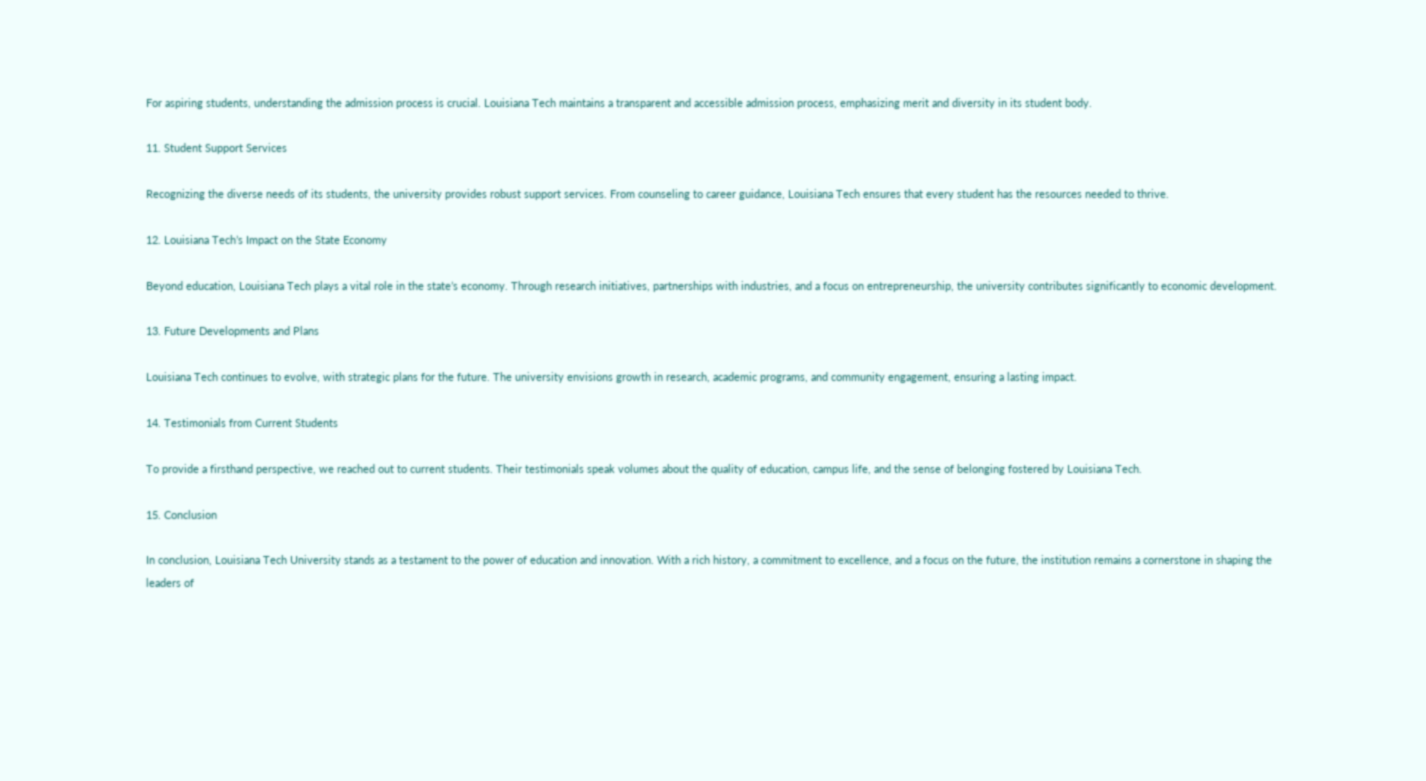For aspiring students, understanding the admission process is crucial. Louisiana Tech maintains a transparent and accessible admission process, emphasizing merit and diversity in its student body.

11. Student Support Services

Recognizing the diverse needs of its students, the university provides robust support services. From counseling to career guidance, Louisiana Tech ensures that every student has the resources needed to thrive.

12. Louisiana Tech’s Impact on the State Economy

Beyond education, Louisiana Tech plays a vital role in the state’s economy. Through research initiatives, partnerships with industries, and a focus on entrepreneurship, the university contributes significantly to economic development.

13. Future Developments and Plans

Louisiana Tech continues to evolve, with strategic plans for the future. The university envisions growth in research, academic programs, and community engagement, ensuring a lasting impact.

14. Testimonials from Current Students

To provide a firsthand perspective, we reached out to current students. Their testimonials speak volumes about the quality of education, campus life, and the sense of belonging fostered by Louisiana Tech.

15. Conclusion

In conclusion, Louisiana Tech University stands as a testament to the power of education and innovation. With a rich history, a commitment to excellence, and a focus on the future, the institution remains a cornerstone in shaping the leaders of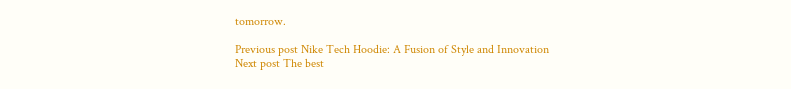tomorrow.

Previous post Nike Tech Hoodie: A Fusion of Style and Innovation
Next post The best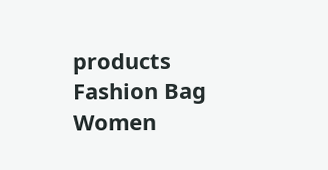products Fashion Bag Women